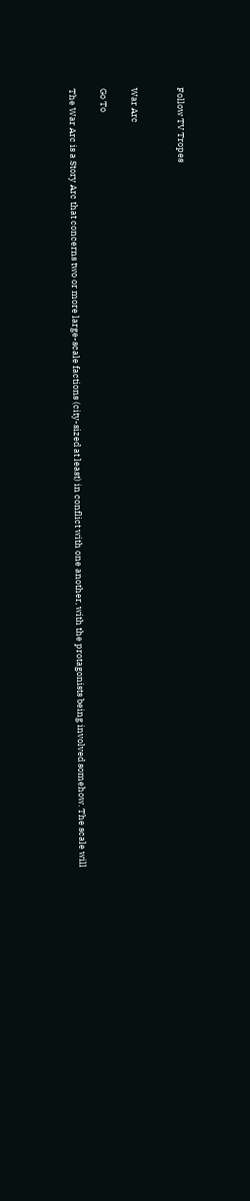Follow TV Tropes


War Arc

Go To

The War Arc is a Story Arc that concerns two or more large-scale factions (city-sized at least) in conflict with one another, with the protagonists being involved somehow. The scale will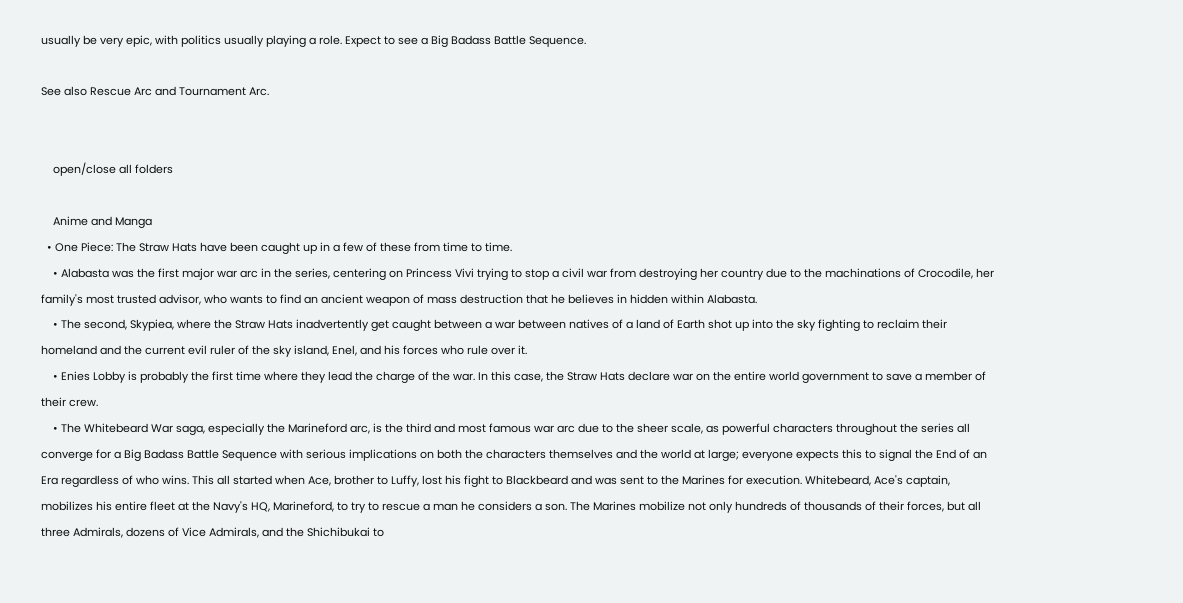usually be very epic, with politics usually playing a role. Expect to see a Big Badass Battle Sequence.

See also Rescue Arc and Tournament Arc.


    open/close all folders

    Anime and Manga
  • One Piece: The Straw Hats have been caught up in a few of these from time to time.
    • Alabasta was the first major war arc in the series, centering on Princess Vivi trying to stop a civil war from destroying her country due to the machinations of Crocodile, her family's most trusted advisor, who wants to find an ancient weapon of mass destruction that he believes in hidden within Alabasta.
    • The second, Skypiea, where the Straw Hats inadvertently get caught between a war between natives of a land of Earth shot up into the sky fighting to reclaim their homeland and the current evil ruler of the sky island, Enel, and his forces who rule over it.
    • Enies Lobby is probably the first time where they lead the charge of the war. In this case, the Straw Hats declare war on the entire world government to save a member of their crew.
    • The Whitebeard War saga, especially the Marineford arc, is the third and most famous war arc due to the sheer scale, as powerful characters throughout the series all converge for a Big Badass Battle Sequence with serious implications on both the characters themselves and the world at large; everyone expects this to signal the End of an Era regardless of who wins. This all started when Ace, brother to Luffy, lost his fight to Blackbeard and was sent to the Marines for execution. Whitebeard, Ace's captain, mobilizes his entire fleet at the Navy's HQ, Marineford, to try to rescue a man he considers a son. The Marines mobilize not only hundreds of thousands of their forces, but all three Admirals, dozens of Vice Admirals, and the Shichibukai to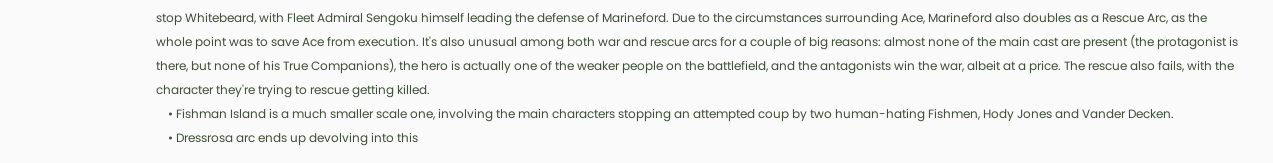stop Whitebeard, with Fleet Admiral Sengoku himself leading the defense of Marineford. Due to the circumstances surrounding Ace, Marineford also doubles as a Rescue Arc, as the whole point was to save Ace from execution. It's also unusual among both war and rescue arcs for a couple of big reasons: almost none of the main cast are present (the protagonist is there, but none of his True Companions), the hero is actually one of the weaker people on the battlefield, and the antagonists win the war, albeit at a price. The rescue also fails, with the character they're trying to rescue getting killed.
    • Fishman Island is a much smaller scale one, involving the main characters stopping an attempted coup by two human-hating Fishmen, Hody Jones and Vander Decken.
    • Dressrosa arc ends up devolving into this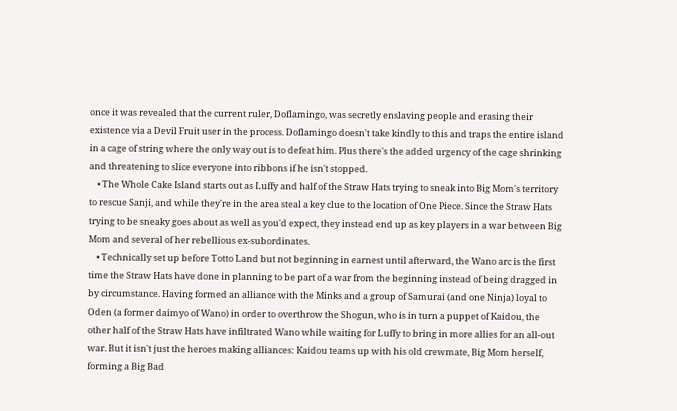once it was revealed that the current ruler, Doflamingo, was secretly enslaving people and erasing their existence via a Devil Fruit user in the process. Doflamingo doesn't take kindly to this and traps the entire island in a cage of string where the only way out is to defeat him. Plus there's the added urgency of the cage shrinking and threatening to slice everyone into ribbons if he isn't stopped.
    • The Whole Cake Island starts out as Luffy and half of the Straw Hats trying to sneak into Big Mom's territory to rescue Sanji, and while they're in the area steal a key clue to the location of One Piece. Since the Straw Hats trying to be sneaky goes about as well as you'd expect, they instead end up as key players in a war between Big Mom and several of her rebellious ex-subordinates.
    • Technically set up before Totto Land but not beginning in earnest until afterward, the Wano arc is the first time the Straw Hats have done in planning to be part of a war from the beginning instead of being dragged in by circumstance. Having formed an alliance with the Minks and a group of Samurai (and one Ninja) loyal to Oden (a former daimyo of Wano) in order to overthrow the Shogun, who is in turn a puppet of Kaidou, the other half of the Straw Hats have infiltrated Wano while waiting for Luffy to bring in more allies for an all-out war. But it isn't just the heroes making alliances: Kaidou teams up with his old crewmate, Big Mom herself, forming a Big Bad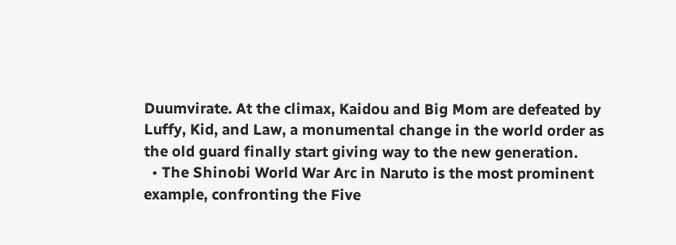Duumvirate. At the climax, Kaidou and Big Mom are defeated by Luffy, Kid, and Law, a monumental change in the world order as the old guard finally start giving way to the new generation.
  • The Shinobi World War Arc in Naruto is the most prominent example, confronting the Five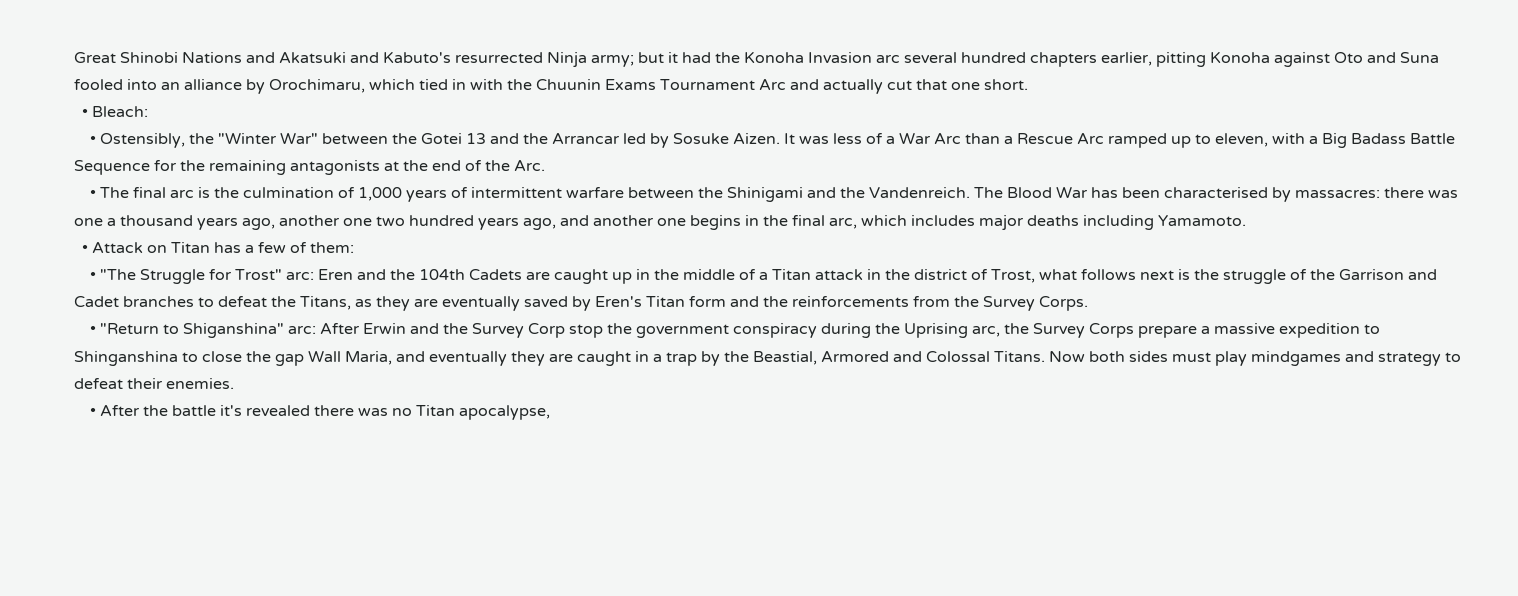Great Shinobi Nations and Akatsuki and Kabuto's resurrected Ninja army; but it had the Konoha Invasion arc several hundred chapters earlier, pitting Konoha against Oto and Suna fooled into an alliance by Orochimaru, which tied in with the Chuunin Exams Tournament Arc and actually cut that one short.
  • Bleach:
    • Ostensibly, the "Winter War" between the Gotei 13 and the Arrancar led by Sosuke Aizen. It was less of a War Arc than a Rescue Arc ramped up to eleven, with a Big Badass Battle Sequence for the remaining antagonists at the end of the Arc.
    • The final arc is the culmination of 1,000 years of intermittent warfare between the Shinigami and the Vandenreich. The Blood War has been characterised by massacres: there was one a thousand years ago, another one two hundred years ago, and another one begins in the final arc, which includes major deaths including Yamamoto.
  • Attack on Titan has a few of them:
    • "The Struggle for Trost" arc: Eren and the 104th Cadets are caught up in the middle of a Titan attack in the district of Trost, what follows next is the struggle of the Garrison and Cadet branches to defeat the Titans, as they are eventually saved by Eren's Titan form and the reinforcements from the Survey Corps.
    • "Return to Shiganshina" arc: After Erwin and the Survey Corp stop the government conspiracy during the Uprising arc, the Survey Corps prepare a massive expedition to Shinganshina to close the gap Wall Maria, and eventually they are caught in a trap by the Beastial, Armored and Colossal Titans. Now both sides must play mindgames and strategy to defeat their enemies.
    • After the battle it's revealed there was no Titan apocalypse,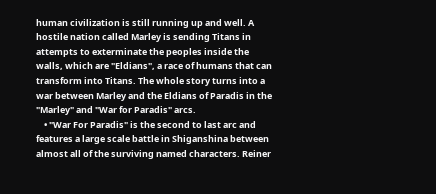human civilization is still running up and well. A hostile nation called Marley is sending Titans in attempts to exterminate the peoples inside the walls, which are "Eldians", a race of humans that can transform into Titans. The whole story turns into a war between Marley and the Eldians of Paradis in the "Marley" and "War for Paradis" arcs.
    • "War For Paradis" is the second to last arc and features a large scale battle in Shiganshina between almost all of the surviving named characters. Reiner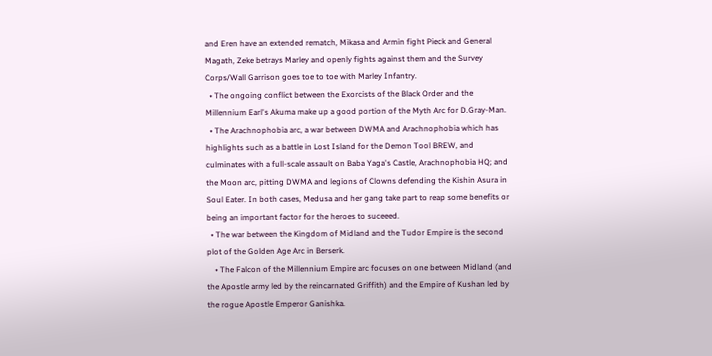and Eren have an extended rematch, Mikasa and Armin fight Pieck and General Magath, Zeke betrays Marley and openly fights against them and the Survey Corps/Wall Garrison goes toe to toe with Marley Infantry.
  • The ongoing conflict between the Exorcists of the Black Order and the Millennium Earl's Akuma make up a good portion of the Myth Arc for D.Gray-Man.
  • The Arachnophobia arc, a war between DWMA and Arachnophobia which has highlights such as a battle in Lost Island for the Demon Tool BREW, and culminates with a full-scale assault on Baba Yaga's Castle, Arachnophobia HQ; and the Moon arc, pitting DWMA and legions of Clowns defending the Kishin Asura in Soul Eater. In both cases, Medusa and her gang take part to reap some benefits or being an important factor for the heroes to suceeed.
  • The war between the Kingdom of Midland and the Tudor Empire is the second plot of the Golden Age Arc in Berserk.
    • The Falcon of the Millennium Empire arc focuses on one between Midland (and the Apostle army led by the reincarnated Griffith) and the Empire of Kushan led by the rogue Apostle Emperor Ganishka.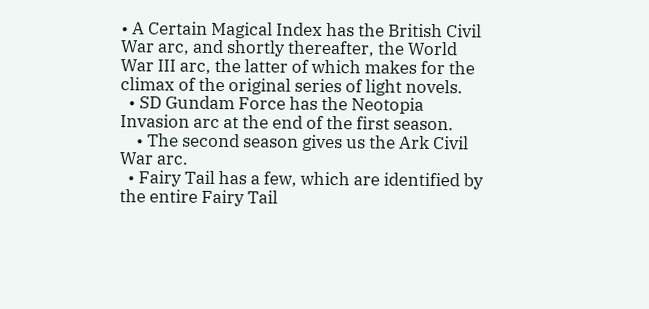• A Certain Magical Index has the British Civil War arc, and shortly thereafter, the World War III arc, the latter of which makes for the climax of the original series of light novels.
  • SD Gundam Force has the Neotopia Invasion arc at the end of the first season.
    • The second season gives us the Ark Civil War arc.
  • Fairy Tail has a few, which are identified by the entire Fairy Tail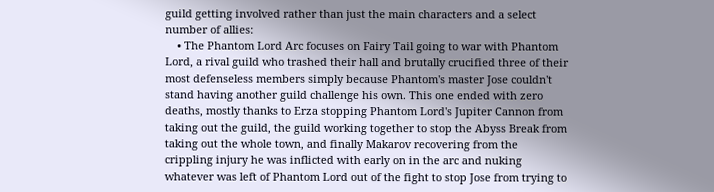guild getting involved rather than just the main characters and a select number of allies:
    • The Phantom Lord Arc focuses on Fairy Tail going to war with Phantom Lord, a rival guild who trashed their hall and brutally crucified three of their most defenseless members simply because Phantom's master Jose couldn't stand having another guild challenge his own. This one ended with zero deaths, mostly thanks to Erza stopping Phantom Lord's Jupiter Cannon from taking out the guild, the guild working together to stop the Abyss Break from taking out the whole town, and finally Makarov recovering from the crippling injury he was inflicted with early on in the arc and nuking whatever was left of Phantom Lord out of the fight to stop Jose from trying to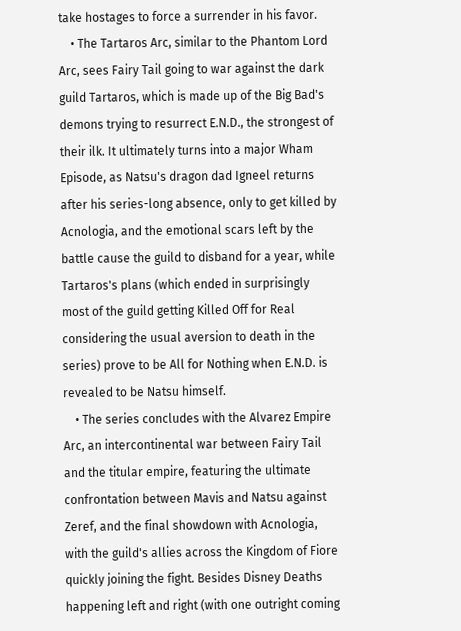take hostages to force a surrender in his favor.
    • The Tartaros Arc, similar to the Phantom Lord Arc, sees Fairy Tail going to war against the dark guild Tartaros, which is made up of the Big Bad's demons trying to resurrect E.N.D., the strongest of their ilk. It ultimately turns into a major Wham Episode, as Natsu's dragon dad Igneel returns after his series-long absence, only to get killed by Acnologia, and the emotional scars left by the battle cause the guild to disband for a year, while Tartaros's plans (which ended in surprisingly most of the guild getting Killed Off for Real considering the usual aversion to death in the series) prove to be All for Nothing when E.N.D. is revealed to be Natsu himself.
    • The series concludes with the Alvarez Empire Arc, an intercontinental war between Fairy Tail and the titular empire, featuring the ultimate confrontation between Mavis and Natsu against Zeref, and the final showdown with Acnologia, with the guild's allies across the Kingdom of Fiore quickly joining the fight. Besides Disney Deaths happening left and right (with one outright coming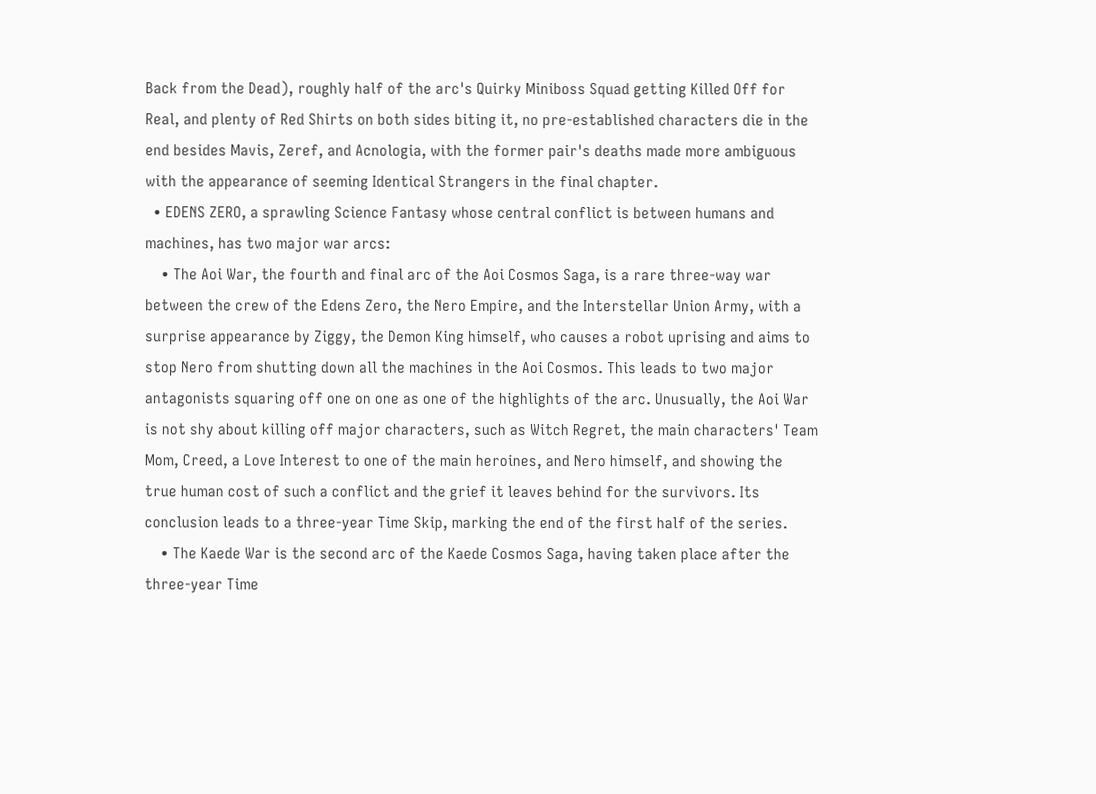Back from the Dead), roughly half of the arc's Quirky Miniboss Squad getting Killed Off for Real, and plenty of Red Shirts on both sides biting it, no pre-established characters die in the end besides Mavis, Zeref, and Acnologia, with the former pair's deaths made more ambiguous with the appearance of seeming Identical Strangers in the final chapter.
  • EDENS ZERO, a sprawling Science Fantasy whose central conflict is between humans and machines, has two major war arcs:
    • The Aoi War, the fourth and final arc of the Aoi Cosmos Saga, is a rare three-way war between the crew of the Edens Zero, the Nero Empire, and the Interstellar Union Army, with a surprise appearance by Ziggy, the Demon King himself, who causes a robot uprising and aims to stop Nero from shutting down all the machines in the Aoi Cosmos. This leads to two major antagonists squaring off one on one as one of the highlights of the arc. Unusually, the Aoi War is not shy about killing off major characters, such as Witch Regret, the main characters' Team Mom, Creed, a Love Interest to one of the main heroines, and Nero himself, and showing the true human cost of such a conflict and the grief it leaves behind for the survivors. Its conclusion leads to a three-year Time Skip, marking the end of the first half of the series.
    • The Kaede War is the second arc of the Kaede Cosmos Saga, having taken place after the three-year Time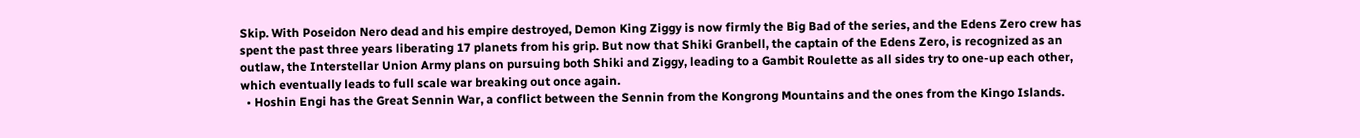Skip. With Poseidon Nero dead and his empire destroyed, Demon King Ziggy is now firmly the Big Bad of the series, and the Edens Zero crew has spent the past three years liberating 17 planets from his grip. But now that Shiki Granbell, the captain of the Edens Zero, is recognized as an outlaw, the Interstellar Union Army plans on pursuing both Shiki and Ziggy, leading to a Gambit Roulette as all sides try to one-up each other, which eventually leads to full scale war breaking out once again.
  • Hoshin Engi has the Great Sennin War, a conflict between the Sennin from the Kongrong Mountains and the ones from the Kingo Islands.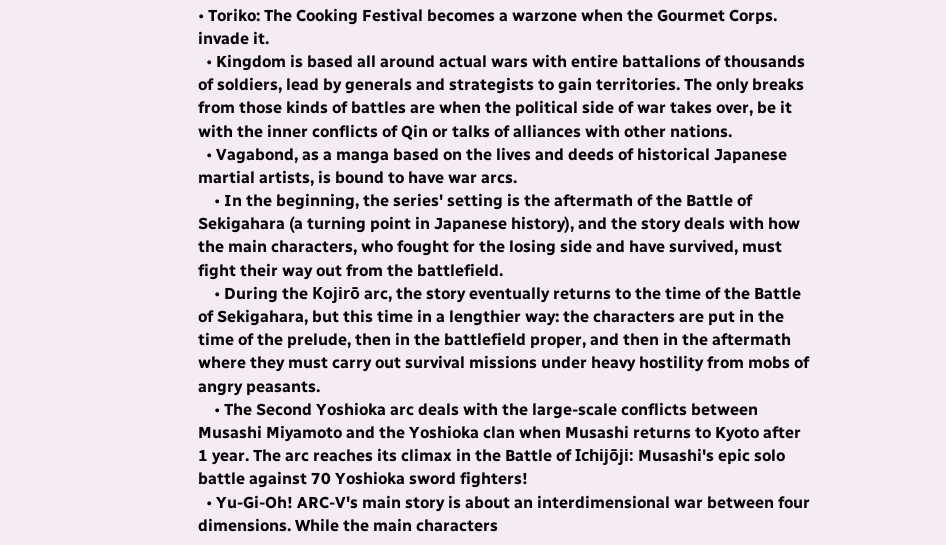• Toriko: The Cooking Festival becomes a warzone when the Gourmet Corps. invade it.
  • Kingdom is based all around actual wars with entire battalions of thousands of soldiers, lead by generals and strategists to gain territories. The only breaks from those kinds of battles are when the political side of war takes over, be it with the inner conflicts of Qin or talks of alliances with other nations.
  • Vagabond, as a manga based on the lives and deeds of historical Japanese martial artists, is bound to have war arcs.
    • In the beginning, the series' setting is the aftermath of the Battle of Sekigahara (a turning point in Japanese history), and the story deals with how the main characters, who fought for the losing side and have survived, must fight their way out from the battlefield.
    • During the Kojirō arc, the story eventually returns to the time of the Battle of Sekigahara, but this time in a lengthier way: the characters are put in the time of the prelude, then in the battlefield proper, and then in the aftermath where they must carry out survival missions under heavy hostility from mobs of angry peasants.
    • The Second Yoshioka arc deals with the large-scale conflicts between Musashi Miyamoto and the Yoshioka clan when Musashi returns to Kyoto after 1 year. The arc reaches its climax in the Battle of Ichijōji: Musashi's epic solo battle against 70 Yoshioka sword fighters!
  • Yu-Gi-Oh! ARC-V's main story is about an interdimensional war between four dimensions. While the main characters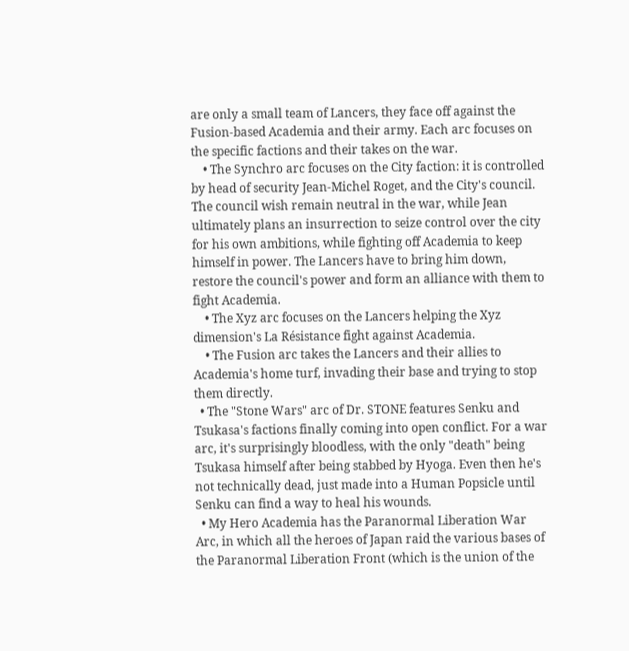are only a small team of Lancers, they face off against the Fusion-based Academia and their army. Each arc focuses on the specific factions and their takes on the war.
    • The Synchro arc focuses on the City faction: it is controlled by head of security Jean-Michel Roget, and the City's council. The council wish remain neutral in the war, while Jean ultimately plans an insurrection to seize control over the city for his own ambitions, while fighting off Academia to keep himself in power. The Lancers have to bring him down, restore the council's power and form an alliance with them to fight Academia.
    • The Xyz arc focuses on the Lancers helping the Xyz dimension's La Résistance fight against Academia.
    • The Fusion arc takes the Lancers and their allies to Academia's home turf, invading their base and trying to stop them directly.
  • The "Stone Wars" arc of Dr. STONE features Senku and Tsukasa's factions finally coming into open conflict. For a war arc, it's surprisingly bloodless, with the only "death" being Tsukasa himself after being stabbed by Hyoga. Even then he's not technically dead, just made into a Human Popsicle until Senku can find a way to heal his wounds.
  • My Hero Academia has the Paranormal Liberation War Arc, in which all the heroes of Japan raid the various bases of the Paranormal Liberation Front (which is the union of the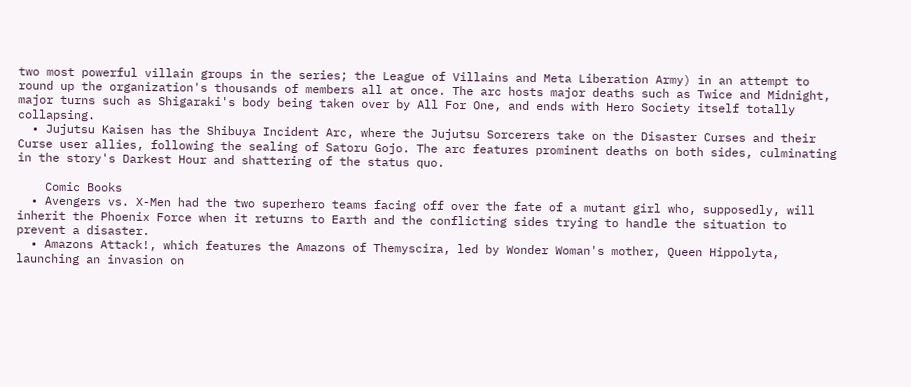two most powerful villain groups in the series; the League of Villains and Meta Liberation Army) in an attempt to round up the organization's thousands of members all at once. The arc hosts major deaths such as Twice and Midnight, major turns such as Shigaraki's body being taken over by All For One, and ends with Hero Society itself totally collapsing.
  • Jujutsu Kaisen has the Shibuya Incident Arc, where the Jujutsu Sorcerers take on the Disaster Curses and their Curse user allies, following the sealing of Satoru Gojo. The arc features prominent deaths on both sides, culminating in the story's Darkest Hour and shattering of the status quo.

    Comic Books
  • Avengers vs. X-Men had the two superhero teams facing off over the fate of a mutant girl who, supposedly, will inherit the Phoenix Force when it returns to Earth and the conflicting sides trying to handle the situation to prevent a disaster.
  • Amazons Attack!, which features the Amazons of Themyscira, led by Wonder Woman's mother, Queen Hippolyta, launching an invasion on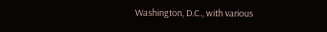Washington, D.C., with various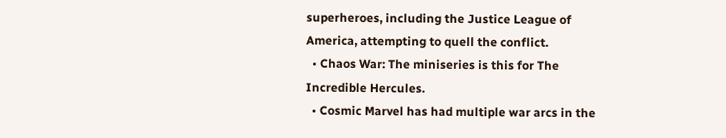superheroes, including the Justice League of America, attempting to quell the conflict.
  • Chaos War: The miniseries is this for The Incredible Hercules.
  • Cosmic Marvel has had multiple war arcs in the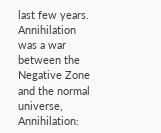last few years. Annihilation was a war between the Negative Zone and the normal universe, Annihilation: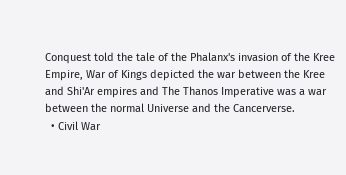Conquest told the tale of the Phalanx's invasion of the Kree Empire, War of Kings depicted the war between the Kree and Shi'Ar empires and The Thanos Imperative was a war between the normal Universe and the Cancerverse.
  • Civil War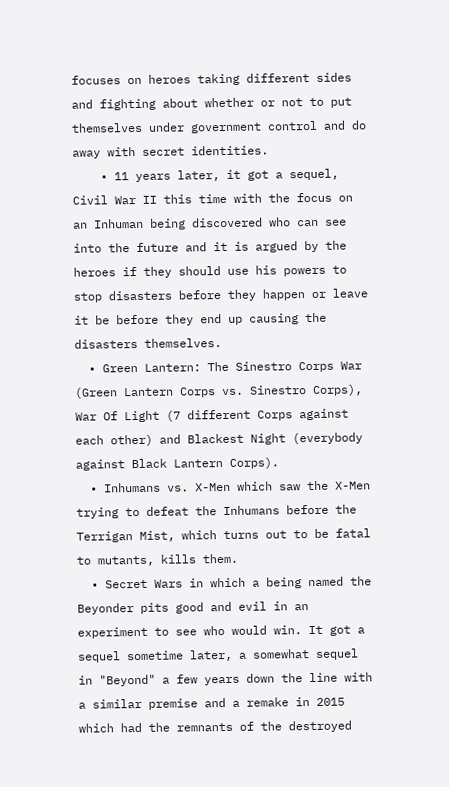focuses on heroes taking different sides and fighting about whether or not to put themselves under government control and do away with secret identities.
    • 11 years later, it got a sequel, Civil War II this time with the focus on an Inhuman being discovered who can see into the future and it is argued by the heroes if they should use his powers to stop disasters before they happen or leave it be before they end up causing the disasters themselves.
  • Green Lantern: The Sinestro Corps War (Green Lantern Corps vs. Sinestro Corps), War Of Light (7 different Corps against each other) and Blackest Night (everybody against Black Lantern Corps).
  • Inhumans vs. X-Men which saw the X-Men trying to defeat the Inhumans before the Terrigan Mist, which turns out to be fatal to mutants, kills them.
  • Secret Wars in which a being named the Beyonder pits good and evil in an experiment to see who would win. It got a sequel sometime later, a somewhat sequel in "Beyond" a few years down the line with a similar premise and a remake in 2015 which had the remnants of the destroyed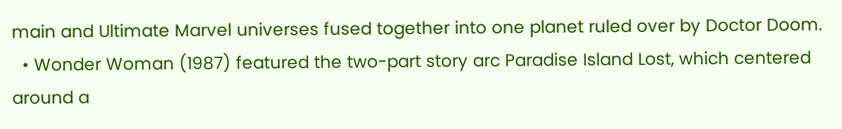main and Ultimate Marvel universes fused together into one planet ruled over by Doctor Doom.
  • Wonder Woman (1987) featured the two-part story arc Paradise Island Lost, which centered around a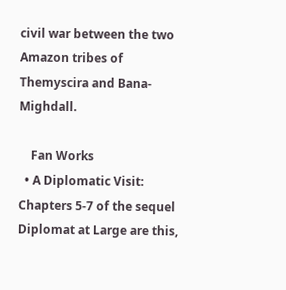civil war between the two Amazon tribes of Themyscira and Bana-Mighdall.

    Fan Works
  • A Diplomatic Visit: Chapters 5-7 of the sequel Diplomat at Large are this,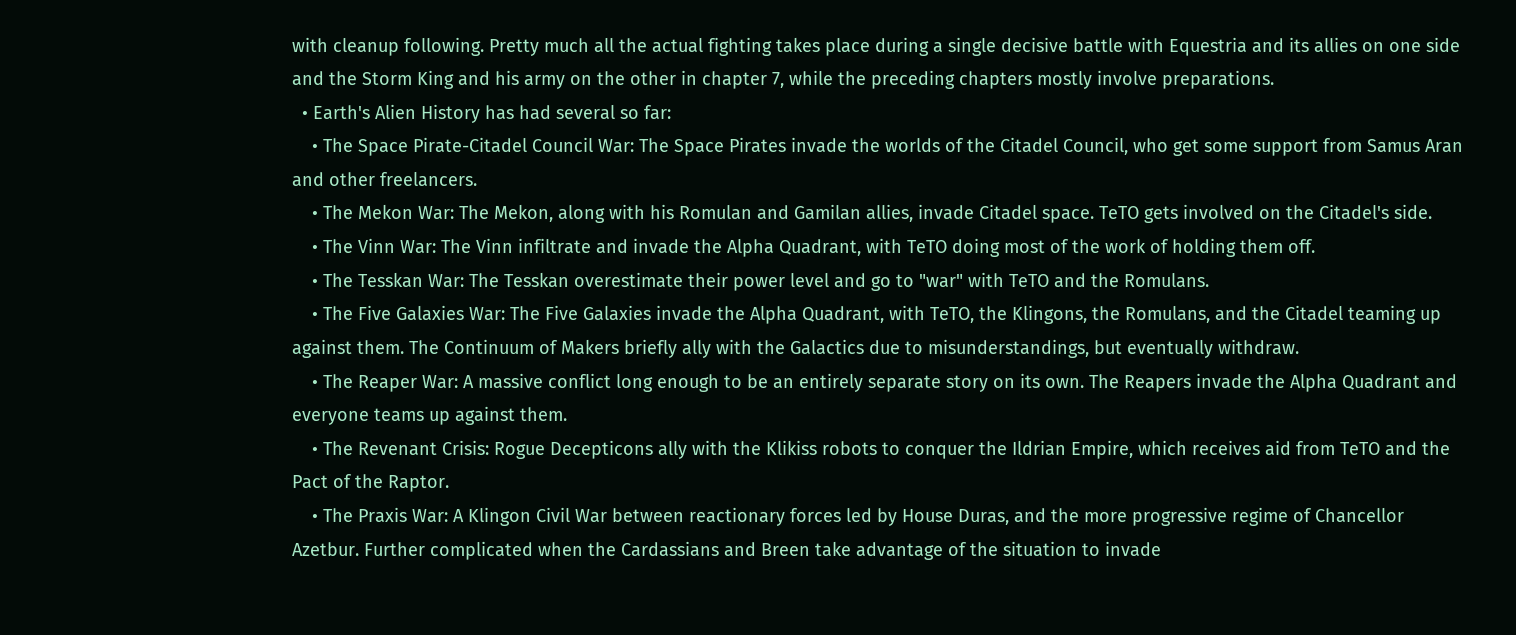with cleanup following. Pretty much all the actual fighting takes place during a single decisive battle with Equestria and its allies on one side and the Storm King and his army on the other in chapter 7, while the preceding chapters mostly involve preparations.
  • Earth's Alien History has had several so far:
    • The Space Pirate-Citadel Council War: The Space Pirates invade the worlds of the Citadel Council, who get some support from Samus Aran and other freelancers.
    • The Mekon War: The Mekon, along with his Romulan and Gamilan allies, invade Citadel space. TeTO gets involved on the Citadel's side.
    • The Vinn War: The Vinn infiltrate and invade the Alpha Quadrant, with TeTO doing most of the work of holding them off.
    • The Tesskan War: The Tesskan overestimate their power level and go to "war" with TeTO and the Romulans.
    • The Five Galaxies War: The Five Galaxies invade the Alpha Quadrant, with TeTO, the Klingons, the Romulans, and the Citadel teaming up against them. The Continuum of Makers briefly ally with the Galactics due to misunderstandings, but eventually withdraw.
    • The Reaper War: A massive conflict long enough to be an entirely separate story on its own. The Reapers invade the Alpha Quadrant and everyone teams up against them.
    • The Revenant Crisis: Rogue Decepticons ally with the Klikiss robots to conquer the Ildrian Empire, which receives aid from TeTO and the Pact of the Raptor.
    • The Praxis War: A Klingon Civil War between reactionary forces led by House Duras, and the more progressive regime of Chancellor Azetbur. Further complicated when the Cardassians and Breen take advantage of the situation to invade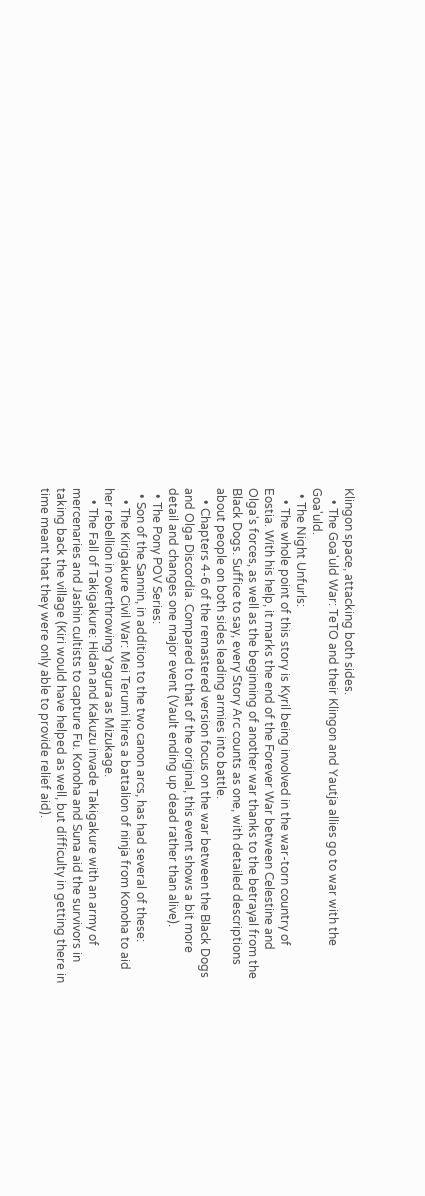Klingon space, attacking both sides.
    • The Goa'uld War: TeTO and their Klingon and Yautja allies go to war with the Goa'uld.
  • The Night Unfurls:
    • The whole point of this story is Kyril being involved in the war-torn country of Eostia. With his help, it marks the end of the Forever War between Celestine and Olga's forces, as well as the beginning of another war thanks to the betrayal from the Black Dogs. Suffice to say, every Story Arc counts as one, with detailed descriptions about people on both sides leading armies into battle.
    • Chapters 4-6 of the remastered version focus on the war between the Black Dogs and Olga Discordia. Compared to that of the original, this event shows a bit more detail and changes one major event (Vault ending up dead rather than alive).
  • The Pony POV Series:
  • Son of the Sannin, in addition to the two canon arcs, has had several of these:
    • The Kirigakure Civil War: Mei Terumi hires a battalion of ninja from Konoha to aid her rebellion in overthrowing Yagura as Mizukage.
    • The Fall of Takigakure: Hidan and Kakuzu invade Takigakure with an army of mercenaries and Jashin cultists to capture Fu. Konoha and Suna aid the survivors in taking back the village (Kiri would have helped as well, but difficulty in getting there in time meant that they were only able to provide relief aid).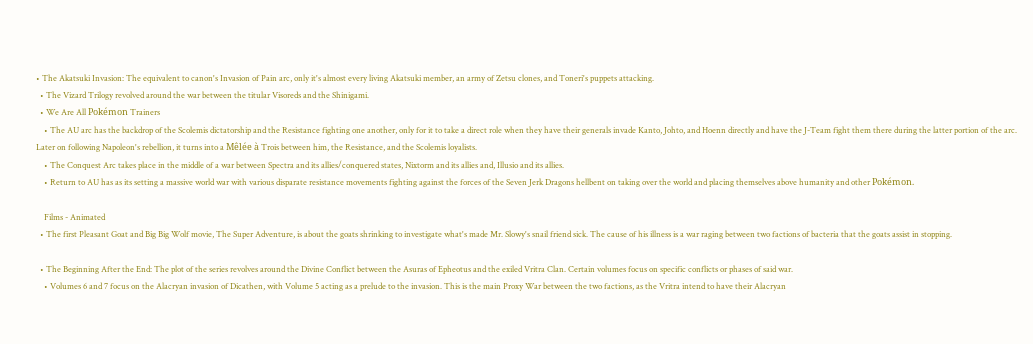• The Akatsuki Invasion: The equivalent to canon's Invasion of Pain arc, only it's almost every living Akatsuki member, an army of Zetsu clones, and Toneri's puppets attacking.
  • The Vizard Trilogy revolved around the war between the titular Visoreds and the Shinigami.
  • We Are All Pokémon Trainers
    • The AU arc has the backdrop of the Scolemis dictatorship and the Resistance fighting one another, only for it to take a direct role when they have their generals invade Kanto, Johto, and Hoenn directly and have the J-Team fight them there during the latter portion of the arc. Later on following Napoleon's rebellion, it turns into a Mêlée à Trois between him, the Resistance, and the Scolemis loyalists.
    • The Conquest Arc takes place in the middle of a war between Spectra and its allies/conquered states, Nixtorm and its allies and, Illusio and its allies.
    • Return to AU has as its setting a massive world war with various disparate resistance movements fighting against the forces of the Seven Jerk Dragons hellbent on taking over the world and placing themselves above humanity and other Pokémon.

    Films - Animated
  • The first Pleasant Goat and Big Big Wolf movie, The Super Adventure, is about the goats shrinking to investigate what's made Mr. Slowy's snail friend sick. The cause of his illness is a war raging between two factions of bacteria that the goats assist in stopping.

  • The Beginning After the End: The plot of the series revolves around the Divine Conflict between the Asuras of Epheotus and the exiled Vritra Clan. Certain volumes focus on specific conflicts or phases of said war.
    • Volumes 6 and 7 focus on the Alacryan invasion of Dicathen, with Volume 5 acting as a prelude to the invasion. This is the main Proxy War between the two factions, as the Vritra intend to have their Alacryan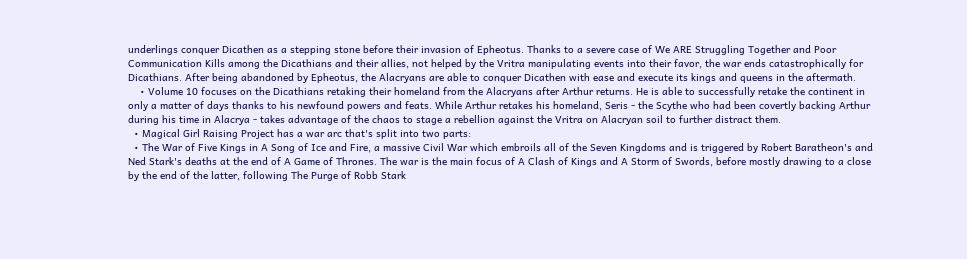underlings conquer Dicathen as a stepping stone before their invasion of Epheotus. Thanks to a severe case of We ARE Struggling Together and Poor Communication Kills among the Dicathians and their allies, not helped by the Vritra manipulating events into their favor, the war ends catastrophically for Dicathians. After being abandoned by Epheotus, the Alacryans are able to conquer Dicathen with ease and execute its kings and queens in the aftermath.
    • Volume 10 focuses on the Dicathians retaking their homeland from the Alacryans after Arthur returns. He is able to successfully retake the continent in only a matter of days thanks to his newfound powers and feats. While Arthur retakes his homeland, Seris - the Scythe who had been covertly backing Arthur during his time in Alacrya - takes advantage of the chaos to stage a rebellion against the Vritra on Alacryan soil to further distract them.
  • Magical Girl Raising Project has a war arc that's split into two parts:
  • The War of Five Kings in A Song of Ice and Fire, a massive Civil War which embroils all of the Seven Kingdoms and is triggered by Robert Baratheon's and Ned Stark's deaths at the end of A Game of Thrones. The war is the main focus of A Clash of Kings and A Storm of Swords, before mostly drawing to a close by the end of the latter, following The Purge of Robb Stark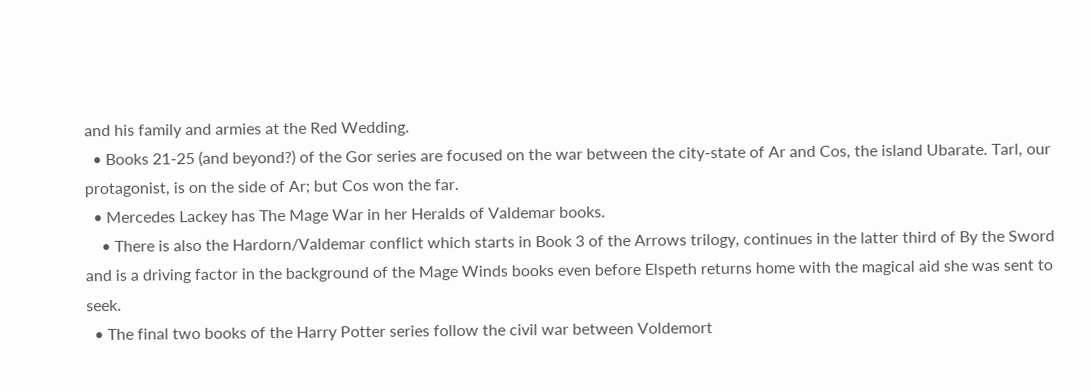and his family and armies at the Red Wedding.
  • Books 21-25 (and beyond?) of the Gor series are focused on the war between the city-state of Ar and Cos, the island Ubarate. Tarl, our protagonist, is on the side of Ar; but Cos won the far.
  • Mercedes Lackey has The Mage War in her Heralds of Valdemar books.
    • There is also the Hardorn/Valdemar conflict which starts in Book 3 of the Arrows trilogy, continues in the latter third of By the Sword and is a driving factor in the background of the Mage Winds books even before Elspeth returns home with the magical aid she was sent to seek.
  • The final two books of the Harry Potter series follow the civil war between Voldemort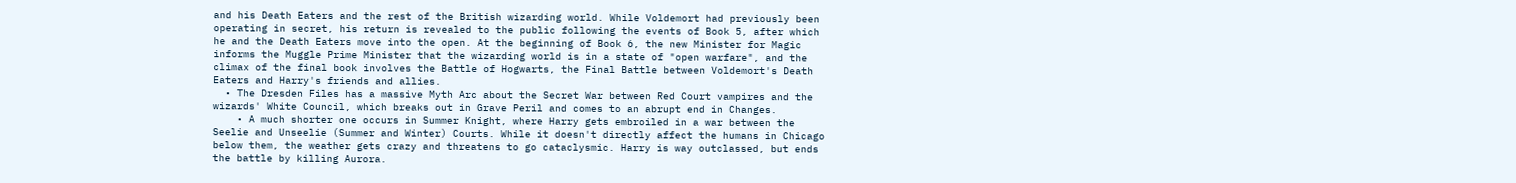and his Death Eaters and the rest of the British wizarding world. While Voldemort had previously been operating in secret, his return is revealed to the public following the events of Book 5, after which he and the Death Eaters move into the open. At the beginning of Book 6, the new Minister for Magic informs the Muggle Prime Minister that the wizarding world is in a state of "open warfare", and the climax of the final book involves the Battle of Hogwarts, the Final Battle between Voldemort's Death Eaters and Harry's friends and allies.
  • The Dresden Files has a massive Myth Arc about the Secret War between Red Court vampires and the wizards' White Council, which breaks out in Grave Peril and comes to an abrupt end in Changes.
    • A much shorter one occurs in Summer Knight, where Harry gets embroiled in a war between the Seelie and Unseelie (Summer and Winter) Courts. While it doesn't directly affect the humans in Chicago below them, the weather gets crazy and threatens to go cataclysmic. Harry is way outclassed, but ends the battle by killing Aurora.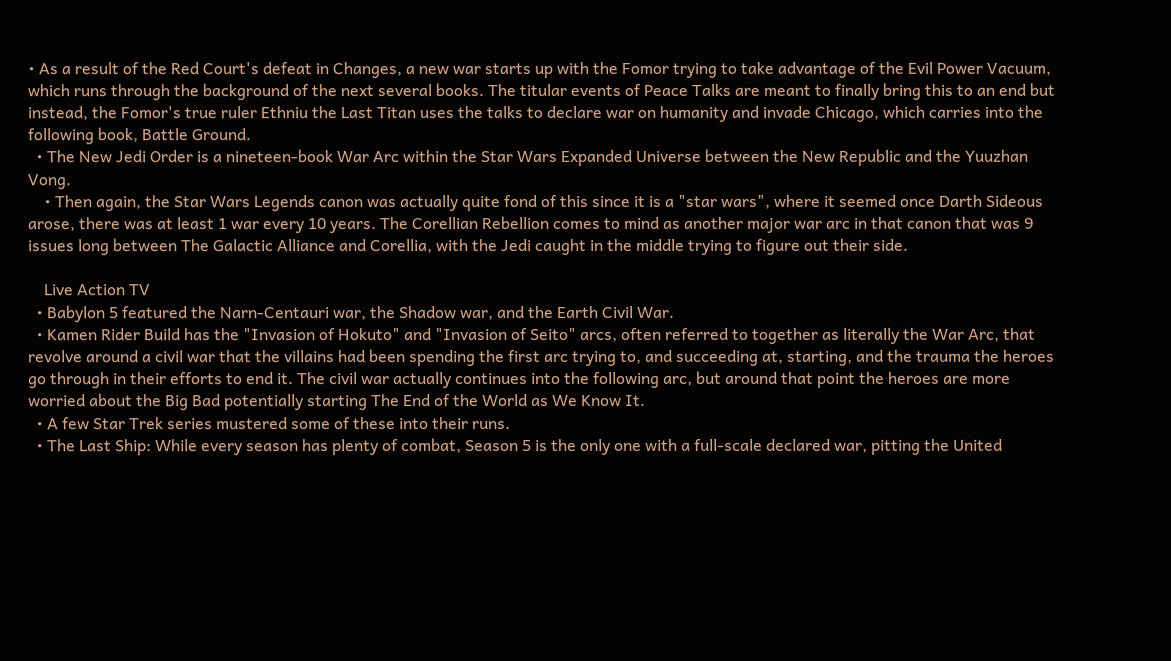• As a result of the Red Court's defeat in Changes, a new war starts up with the Fomor trying to take advantage of the Evil Power Vacuum, which runs through the background of the next several books. The titular events of Peace Talks are meant to finally bring this to an end but instead, the Fomor's true ruler Ethniu the Last Titan uses the talks to declare war on humanity and invade Chicago, which carries into the following book, Battle Ground.
  • The New Jedi Order is a nineteen-book War Arc within the Star Wars Expanded Universe between the New Republic and the Yuuzhan Vong.
    • Then again, the Star Wars Legends canon was actually quite fond of this since it is a "star wars", where it seemed once Darth Sideous arose, there was at least 1 war every 10 years. The Corellian Rebellion comes to mind as another major war arc in that canon that was 9 issues long between The Galactic Alliance and Corellia, with the Jedi caught in the middle trying to figure out their side.

    Live Action TV
  • Babylon 5 featured the Narn-Centauri war, the Shadow war, and the Earth Civil War.
  • Kamen Rider Build has the "Invasion of Hokuto" and "Invasion of Seito" arcs, often referred to together as literally the War Arc, that revolve around a civil war that the villains had been spending the first arc trying to, and succeeding at, starting, and the trauma the heroes go through in their efforts to end it. The civil war actually continues into the following arc, but around that point the heroes are more worried about the Big Bad potentially starting The End of the World as We Know It.
  • A few Star Trek series mustered some of these into their runs.
  • The Last Ship: While every season has plenty of combat, Season 5 is the only one with a full-scale declared war, pitting the United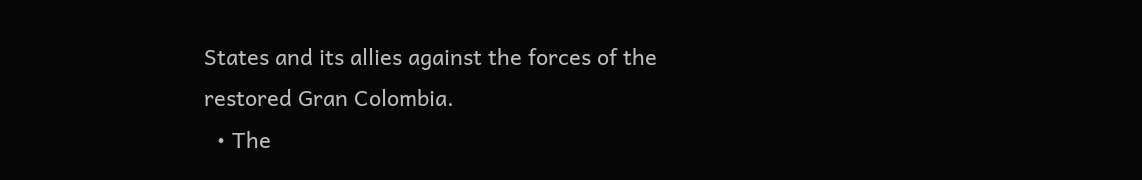States and its allies against the forces of the restored Gran Colombia.
  • The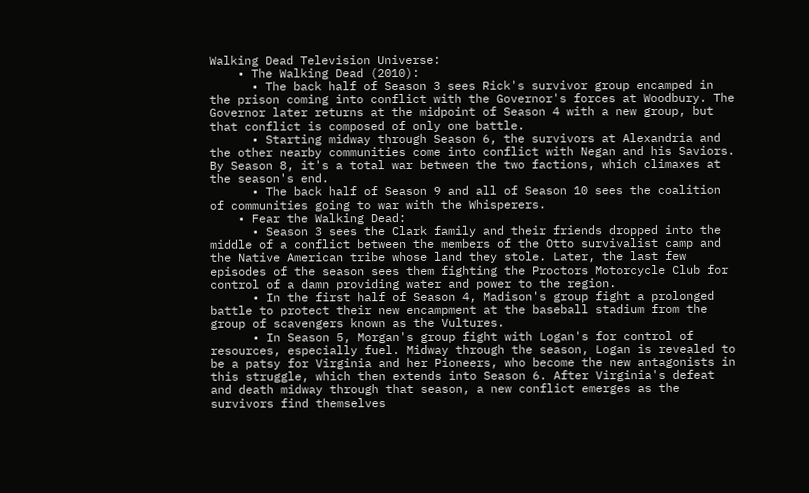Walking Dead Television Universe:
    • The Walking Dead (2010):
      • The back half of Season 3 sees Rick's survivor group encamped in the prison coming into conflict with the Governor's forces at Woodbury. The Governor later returns at the midpoint of Season 4 with a new group, but that conflict is composed of only one battle.
      • Starting midway through Season 6, the survivors at Alexandria and the other nearby communities come into conflict with Negan and his Saviors. By Season 8, it's a total war between the two factions, which climaxes at the season's end.
      • The back half of Season 9 and all of Season 10 sees the coalition of communities going to war with the Whisperers.
    • Fear the Walking Dead:
      • Season 3 sees the Clark family and their friends dropped into the middle of a conflict between the members of the Otto survivalist camp and the Native American tribe whose land they stole. Later, the last few episodes of the season sees them fighting the Proctors Motorcycle Club for control of a damn providing water and power to the region.
      • In the first half of Season 4, Madison's group fight a prolonged battle to protect their new encampment at the baseball stadium from the group of scavengers known as the Vultures.
      • In Season 5, Morgan's group fight with Logan's for control of resources, especially fuel. Midway through the season, Logan is revealed to be a patsy for Virginia and her Pioneers, who become the new antagonists in this struggle, which then extends into Season 6. After Virginia's defeat and death midway through that season, a new conflict emerges as the survivors find themselves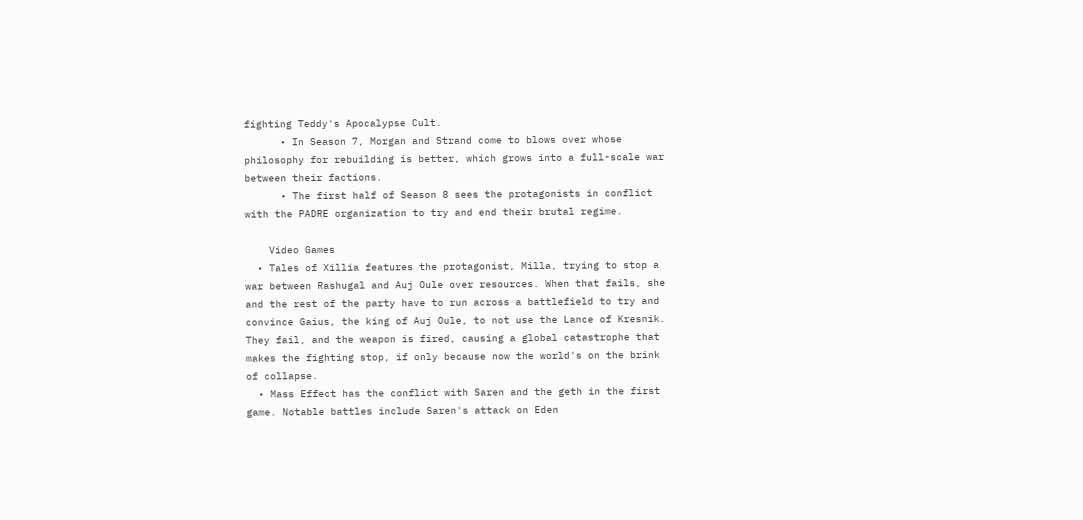fighting Teddy's Apocalypse Cult.
      • In Season 7, Morgan and Strand come to blows over whose philosophy for rebuilding is better, which grows into a full-scale war between their factions.
      • The first half of Season 8 sees the protagonists in conflict with the PADRE organization to try and end their brutal regime.

    Video Games
  • Tales of Xillia features the protagonist, Milla, trying to stop a war between Rashugal and Auj Oule over resources. When that fails, she and the rest of the party have to run across a battlefield to try and convince Gaius, the king of Auj Oule, to not use the Lance of Kresnik. They fail, and the weapon is fired, causing a global catastrophe that makes the fighting stop, if only because now the world's on the brink of collapse.
  • Mass Effect has the conflict with Saren and the geth in the first game. Notable battles include Saren's attack on Eden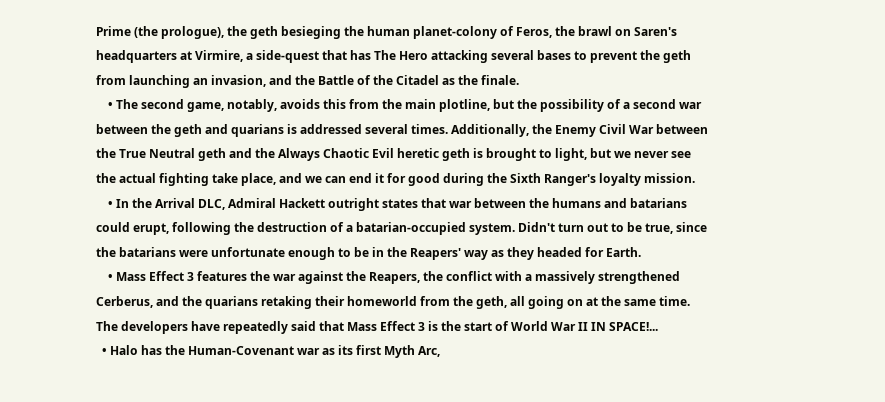Prime (the prologue), the geth besieging the human planet-colony of Feros, the brawl on Saren's headquarters at Virmire, a side-quest that has The Hero attacking several bases to prevent the geth from launching an invasion, and the Battle of the Citadel as the finale.
    • The second game, notably, avoids this from the main plotline, but the possibility of a second war between the geth and quarians is addressed several times. Additionally, the Enemy Civil War between the True Neutral geth and the Always Chaotic Evil heretic geth is brought to light, but we never see the actual fighting take place, and we can end it for good during the Sixth Ranger's loyalty mission.
    • In the Arrival DLC, Admiral Hackett outright states that war between the humans and batarians could erupt, following the destruction of a batarian-occupied system. Didn't turn out to be true, since the batarians were unfortunate enough to be in the Reapers' way as they headed for Earth.
    • Mass Effect 3 features the war against the Reapers, the conflict with a massively strengthened Cerberus, and the quarians retaking their homeworld from the geth, all going on at the same time. The developers have repeatedly said that Mass Effect 3 is the start of World War II IN SPACE!...
  • Halo has the Human-Covenant war as its first Myth Arc,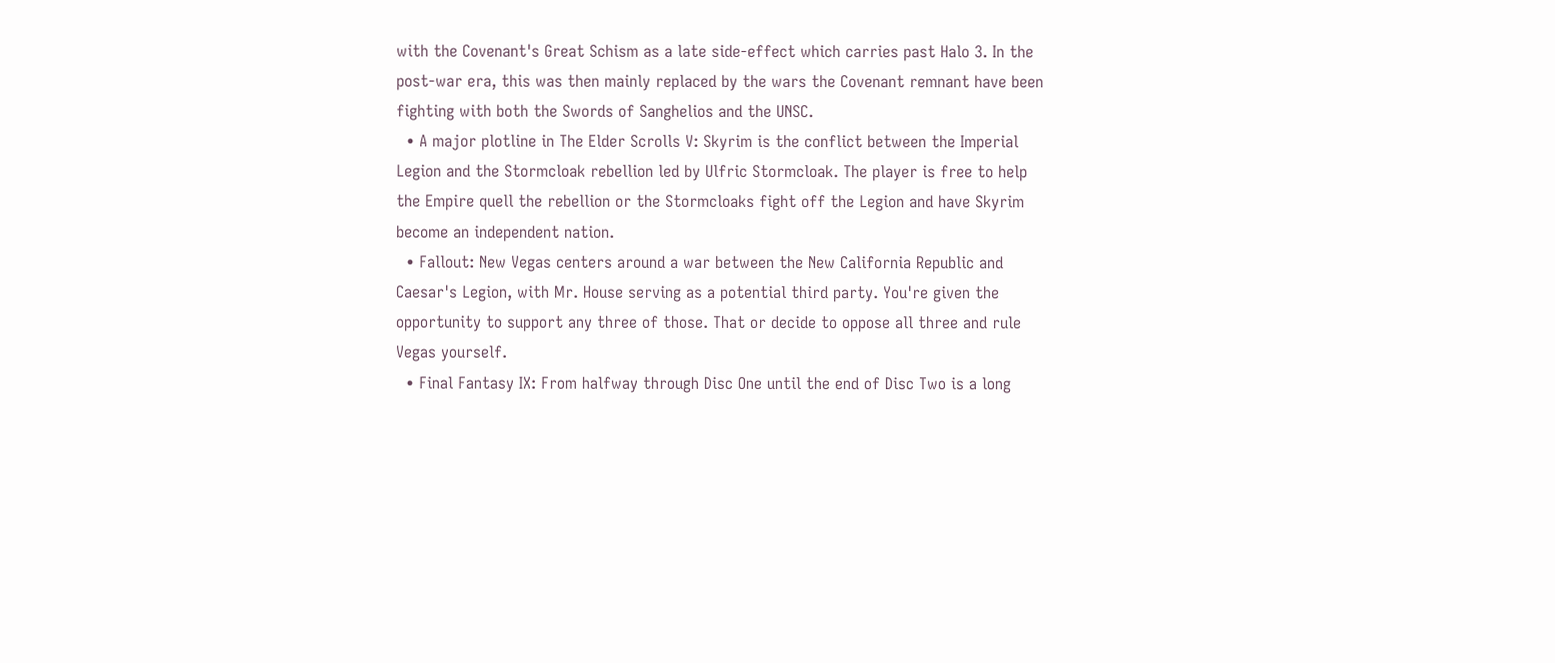with the Covenant's Great Schism as a late side-effect which carries past Halo 3. In the post-war era, this was then mainly replaced by the wars the Covenant remnant have been fighting with both the Swords of Sanghelios and the UNSC.
  • A major plotline in The Elder Scrolls V: Skyrim is the conflict between the Imperial Legion and the Stormcloak rebellion led by Ulfric Stormcloak. The player is free to help the Empire quell the rebellion or the Stormcloaks fight off the Legion and have Skyrim become an independent nation.
  • Fallout: New Vegas centers around a war between the New California Republic and Caesar's Legion, with Mr. House serving as a potential third party. You're given the opportunity to support any three of those. That or decide to oppose all three and rule Vegas yourself.
  • Final Fantasy IX: From halfway through Disc One until the end of Disc Two is a long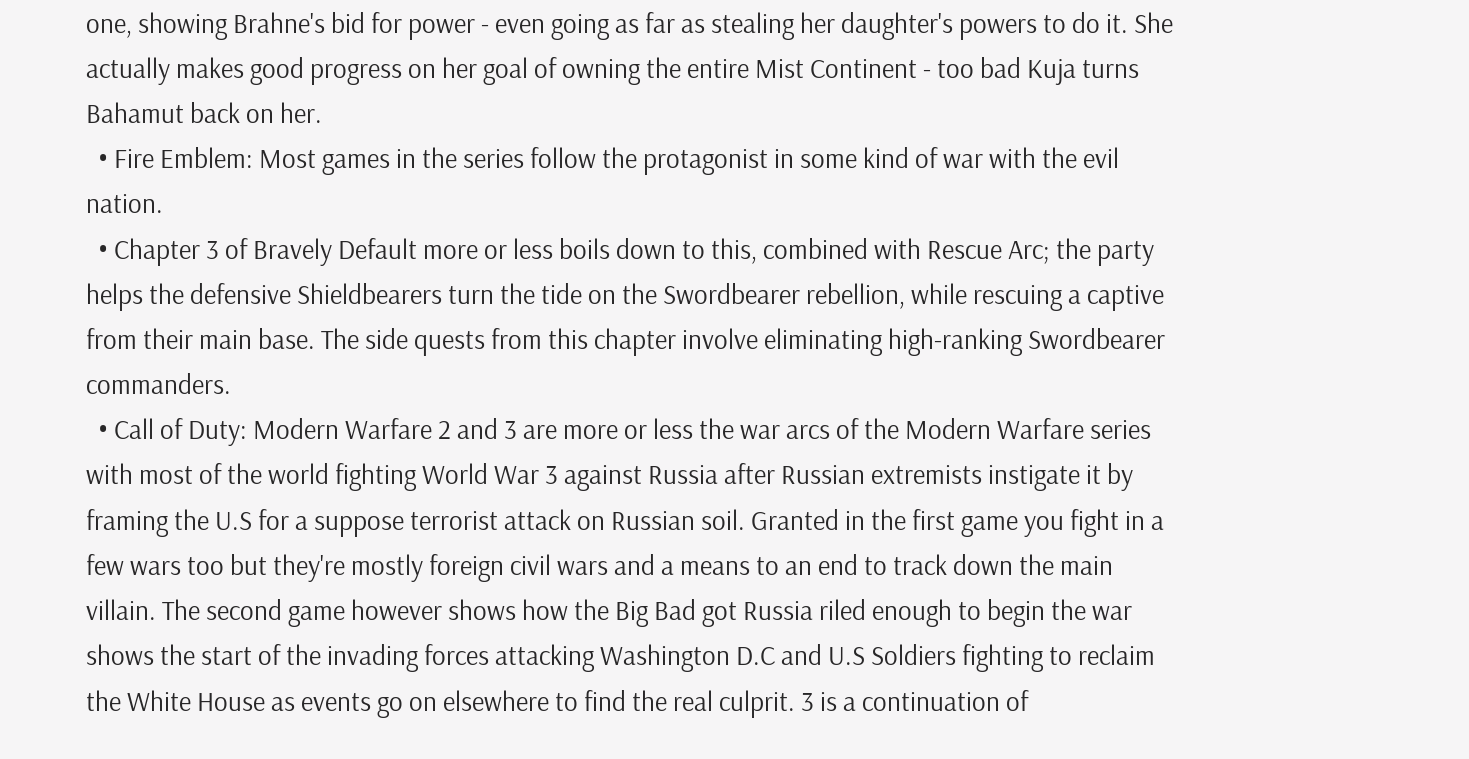one, showing Brahne's bid for power - even going as far as stealing her daughter's powers to do it. She actually makes good progress on her goal of owning the entire Mist Continent - too bad Kuja turns Bahamut back on her.
  • Fire Emblem: Most games in the series follow the protagonist in some kind of war with the evil nation.
  • Chapter 3 of Bravely Default more or less boils down to this, combined with Rescue Arc; the party helps the defensive Shieldbearers turn the tide on the Swordbearer rebellion, while rescuing a captive from their main base. The side quests from this chapter involve eliminating high-ranking Swordbearer commanders.
  • Call of Duty: Modern Warfare 2 and 3 are more or less the war arcs of the Modern Warfare series with most of the world fighting World War 3 against Russia after Russian extremists instigate it by framing the U.S for a suppose terrorist attack on Russian soil. Granted in the first game you fight in a few wars too but they're mostly foreign civil wars and a means to an end to track down the main villain. The second game however shows how the Big Bad got Russia riled enough to begin the war shows the start of the invading forces attacking Washington D.C and U.S Soldiers fighting to reclaim the White House as events go on elsewhere to find the real culprit. 3 is a continuation of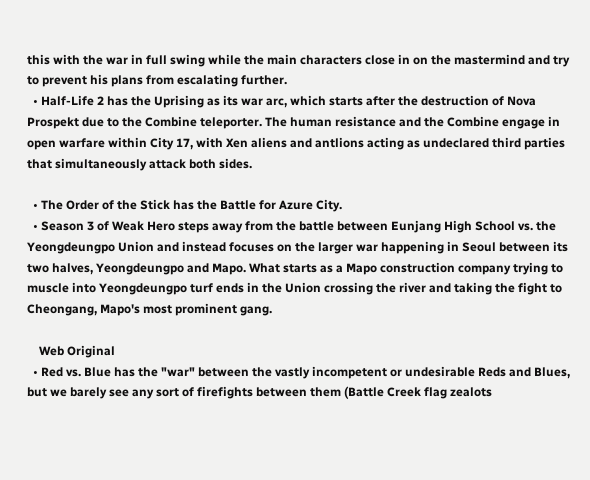this with the war in full swing while the main characters close in on the mastermind and try to prevent his plans from escalating further.
  • Half-Life 2 has the Uprising as its war arc, which starts after the destruction of Nova Prospekt due to the Combine teleporter. The human resistance and the Combine engage in open warfare within City 17, with Xen aliens and antlions acting as undeclared third parties that simultaneously attack both sides.

  • The Order of the Stick has the Battle for Azure City.
  • Season 3 of Weak Hero steps away from the battle between Eunjang High School vs. the Yeongdeungpo Union and instead focuses on the larger war happening in Seoul between its two halves, Yeongdeungpo and Mapo. What starts as a Mapo construction company trying to muscle into Yeongdeungpo turf ends in the Union crossing the river and taking the fight to Cheongang, Mapo's most prominent gang.

    Web Original
  • Red vs. Blue has the "war" between the vastly incompetent or undesirable Reds and Blues, but we barely see any sort of firefights between them (Battle Creek flag zealots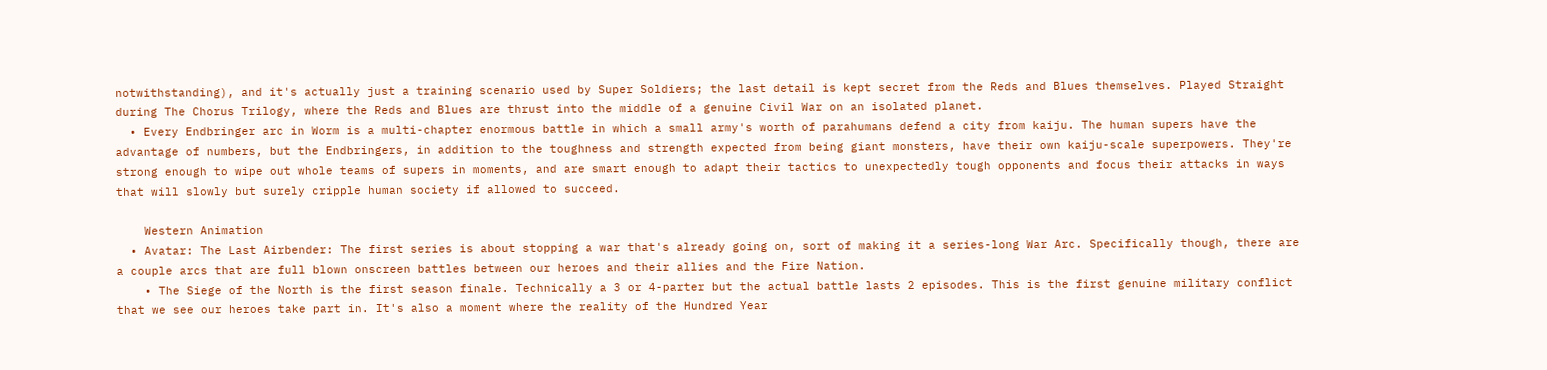notwithstanding), and it's actually just a training scenario used by Super Soldiers; the last detail is kept secret from the Reds and Blues themselves. Played Straight during The Chorus Trilogy, where the Reds and Blues are thrust into the middle of a genuine Civil War on an isolated planet.
  • Every Endbringer arc in Worm is a multi-chapter enormous battle in which a small army's worth of parahumans defend a city from kaiju. The human supers have the advantage of numbers, but the Endbringers, in addition to the toughness and strength expected from being giant monsters, have their own kaiju-scale superpowers. They're strong enough to wipe out whole teams of supers in moments, and are smart enough to adapt their tactics to unexpectedly tough opponents and focus their attacks in ways that will slowly but surely cripple human society if allowed to succeed.

    Western Animation
  • Avatar: The Last Airbender: The first series is about stopping a war that's already going on, sort of making it a series-long War Arc. Specifically though, there are a couple arcs that are full blown onscreen battles between our heroes and their allies and the Fire Nation.
    • The Siege of the North is the first season finale. Technically a 3 or 4-parter but the actual battle lasts 2 episodes. This is the first genuine military conflict that we see our heroes take part in. It's also a moment where the reality of the Hundred Year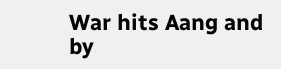War hits Aang and by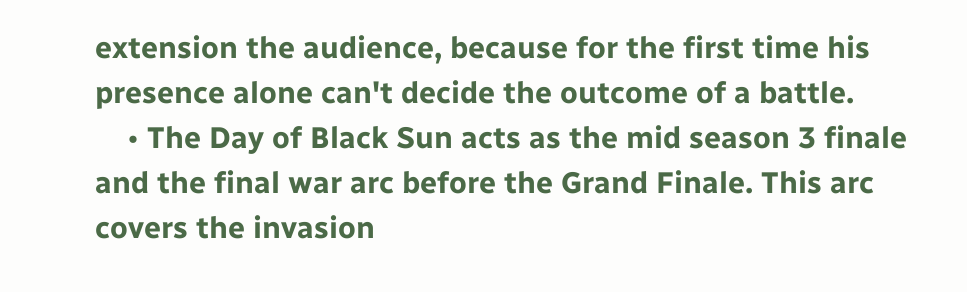extension the audience, because for the first time his presence alone can't decide the outcome of a battle.
    • The Day of Black Sun acts as the mid season 3 finale and the final war arc before the Grand Finale. This arc covers the invasion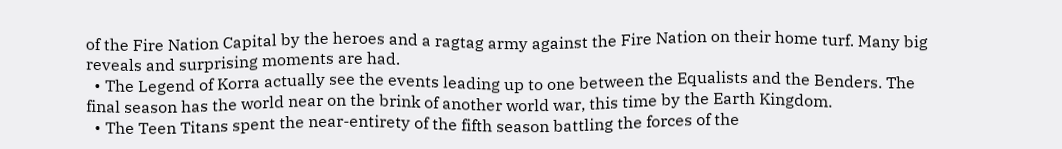of the Fire Nation Capital by the heroes and a ragtag army against the Fire Nation on their home turf. Many big reveals and surprising moments are had.
  • The Legend of Korra actually see the events leading up to one between the Equalists and the Benders. The final season has the world near on the brink of another world war, this time by the Earth Kingdom.
  • The Teen Titans spent the near-entirety of the fifth season battling the forces of the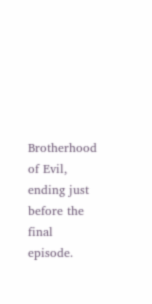Brotherhood of Evil, ending just before the final episode.